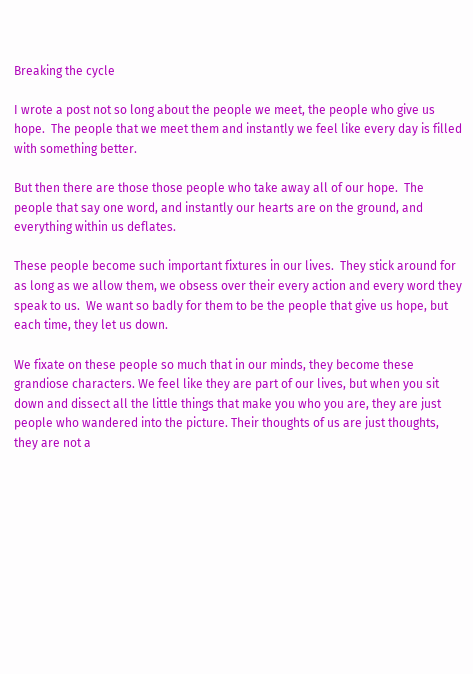Breaking the cycle

I wrote a post not so long about the people we meet, the people who give us hope.  The people that we meet them and instantly we feel like every day is filled with something better.

But then there are those those people who take away all of our hope.  The people that say one word, and instantly our hearts are on the ground, and everything within us deflates.

These people become such important fixtures in our lives.  They stick around for as long as we allow them, we obsess over their every action and every word they speak to us.  We want so badly for them to be the people that give us hope, but each time, they let us down.

We fixate on these people so much that in our minds, they become these grandiose characters. We feel like they are part of our lives, but when you sit down and dissect all the little things that make you who you are, they are just people who wandered into the picture. Their thoughts of us are just thoughts, they are not a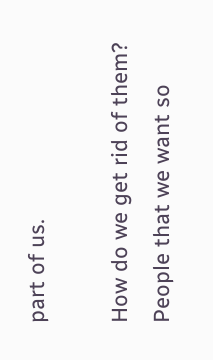part of us.

How do we get rid of them?  People that we want so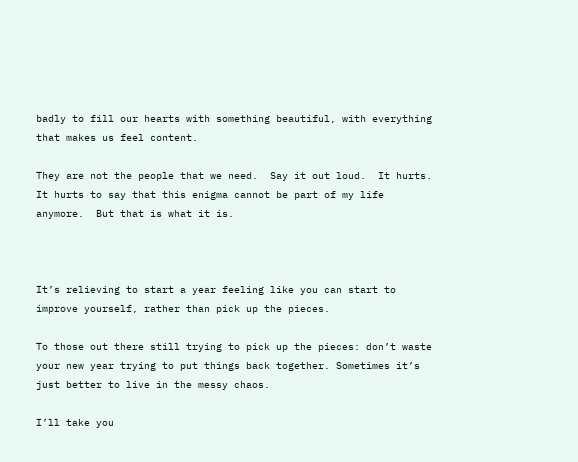badly to fill our hearts with something beautiful, with everything that makes us feel content.

They are not the people that we need.  Say it out loud.  It hurts.  It hurts to say that this enigma cannot be part of my life anymore.  But that is what it is.



It’s relieving to start a year feeling like you can start to improve yourself, rather than pick up the pieces.

To those out there still trying to pick up the pieces: don’t waste your new year trying to put things back together. Sometimes it’s just better to live in the messy chaos.

I’ll take you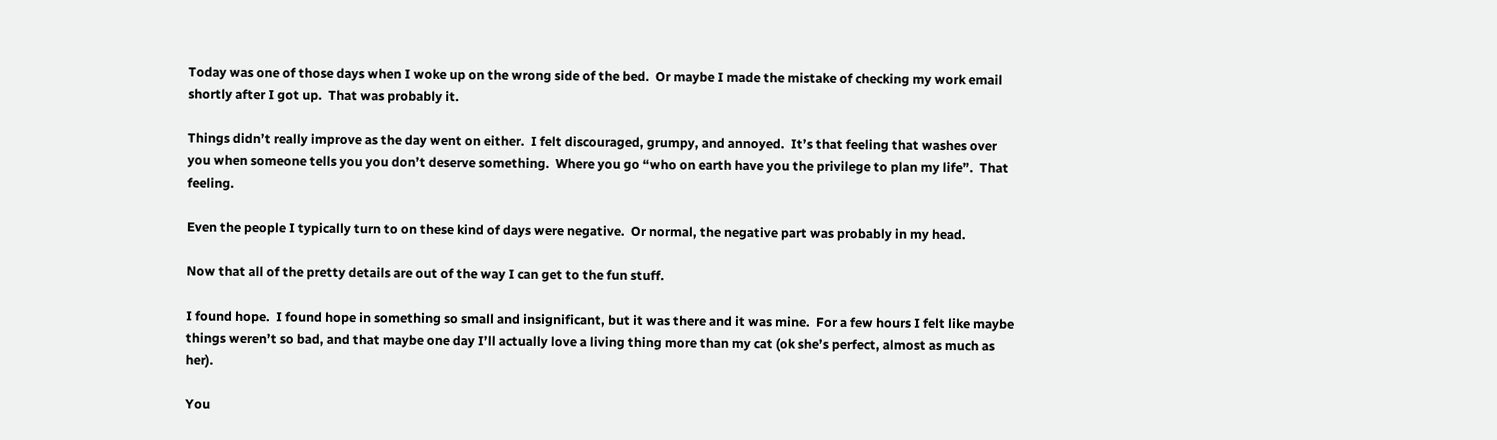Today was one of those days when I woke up on the wrong side of the bed.  Or maybe I made the mistake of checking my work email shortly after I got up.  That was probably it.

Things didn’t really improve as the day went on either.  I felt discouraged, grumpy, and annoyed.  It’s that feeling that washes over you when someone tells you you don’t deserve something.  Where you go “who on earth have you the privilege to plan my life”.  That feeling.

Even the people I typically turn to on these kind of days were negative.  Or normal, the negative part was probably in my head.

Now that all of the pretty details are out of the way I can get to the fun stuff.

I found hope.  I found hope in something so small and insignificant, but it was there and it was mine.  For a few hours I felt like maybe things weren’t so bad, and that maybe one day I’ll actually love a living thing more than my cat (ok she’s perfect, almost as much as her).

You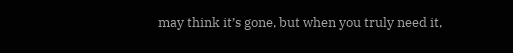may think it’s gone, but when you truly need it,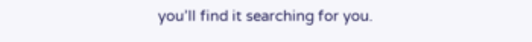you’ll find it searching for you.